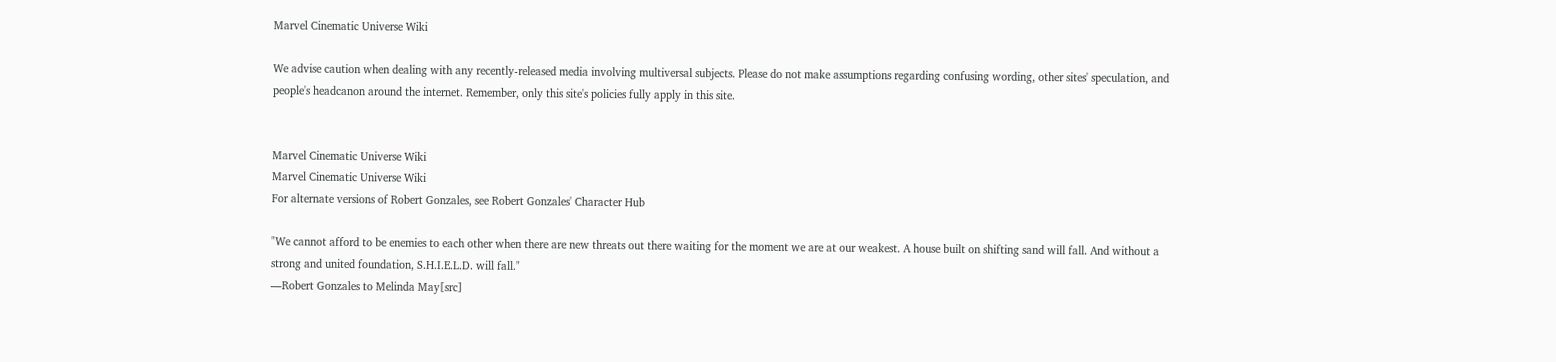Marvel Cinematic Universe Wiki

We advise caution when dealing with any recently-released media involving multiversal subjects. Please do not make assumptions regarding confusing wording, other sites' speculation, and people's headcanon around the internet. Remember, only this site's policies fully apply in this site.


Marvel Cinematic Universe Wiki
Marvel Cinematic Universe Wiki
For alternate versions of Robert Gonzales, see Robert Gonzales' Character Hub

"We cannot afford to be enemies to each other when there are new threats out there waiting for the moment we are at our weakest. A house built on shifting sand will fall. And without a strong and united foundation, S.H.I.E.L.D. will fall."
―Robert Gonzales to Melinda May[src]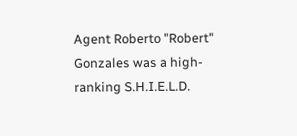Agent Roberto "Robert" Gonzales was a high-ranking S.H.I.E.L.D.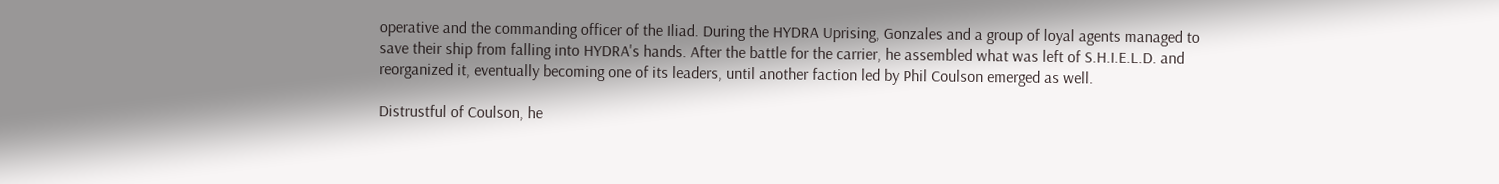operative and the commanding officer of the Iliad. During the HYDRA Uprising, Gonzales and a group of loyal agents managed to save their ship from falling into HYDRA's hands. After the battle for the carrier, he assembled what was left of S.H.I.E.L.D. and reorganized it, eventually becoming one of its leaders, until another faction led by Phil Coulson emerged as well.

Distrustful of Coulson, he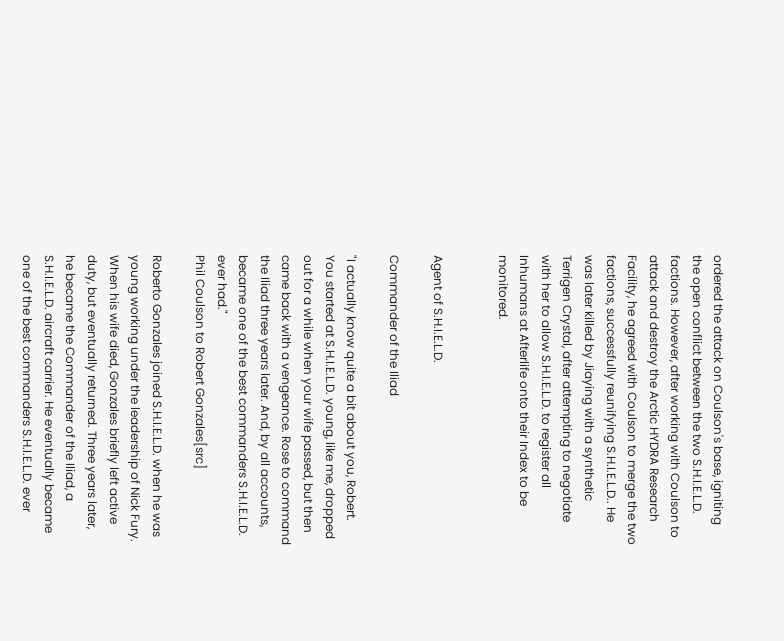ordered the attack on Coulson's base, igniting the open conflict between the two S.H.I.E.L.D. factions. However, after working with Coulson to attack and destroy the Arctic HYDRA Research Facility, he agreed with Coulson to merge the two factions, successfully reunifying S.H.I.E.L.D.. He was later killed by Jiaying with a synthetic Terrigen Crystal, after attempting to negotiate with her to allow S.H.I.E.L.D. to register all Inhumans at Afterlife onto their Index to be monitored.


Agent of S.H.I.E.L.D.

Commander of the Iliad

"I actually know quite a bit about you, Robert. You started at S.H.I.E.L.D. young, like me, dropped out for a while when your wife passed, but then came back with a vengeance. Rose to command the Iliad three years later. And, by all accounts, became one of the best commanders S.H.I.E.L.D. ever had."
Phil Coulson to Robert Gonzales[src]

Roberto Gonzales joined S.H.I.E.L.D. when he was young working under the leadership of Nick Fury. When his wife died, Gonzales briefly left active duty, but eventually returned. Three years later, he became the Commander of the Iliad, a S.H.I.E.L.D. aircraft carrier. He eventually became one of the best commanders S.H.I.E.L.D. ever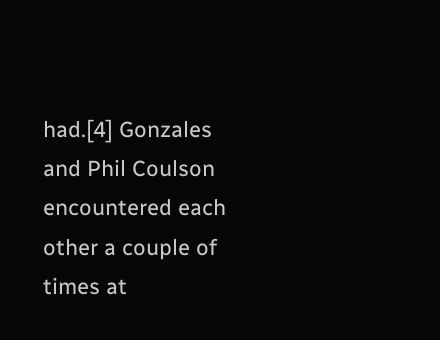had.[4] Gonzales and Phil Coulson encountered each other a couple of times at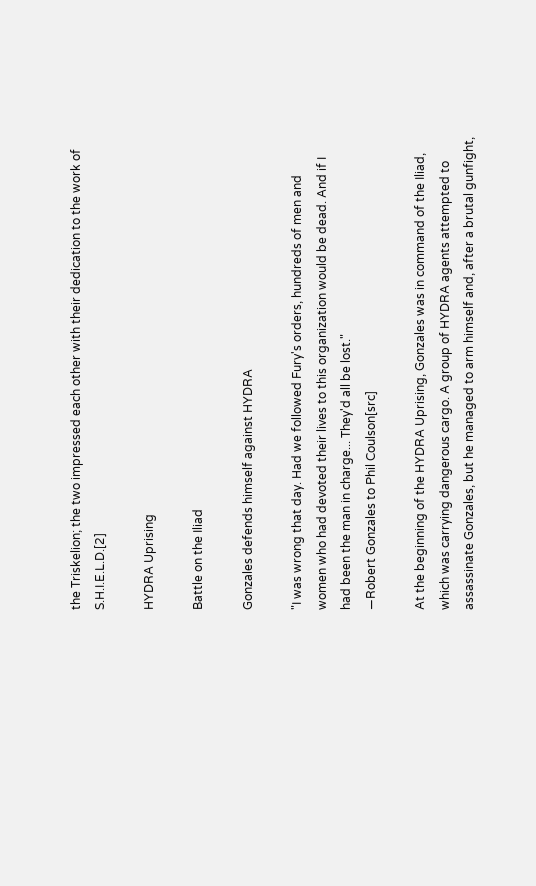the Triskelion; the two impressed each other with their dedication to the work of S.H.I.E.L.D.[2]

HYDRA Uprising

Battle on the Iliad

Gonzales defends himself against HYDRA

"I was wrong that day. Had we followed Fury's orders, hundreds of men and women who had devoted their lives to this organization would be dead. And if I had been the man in charge... They'd all be lost."
―Robert Gonzales to Phil Coulson[src]

At the beginning of the HYDRA Uprising, Gonzales was in command of the Iliad, which was carrying dangerous cargo. A group of HYDRA agents attempted to assassinate Gonzales, but he managed to arm himself and, after a brutal gunfight,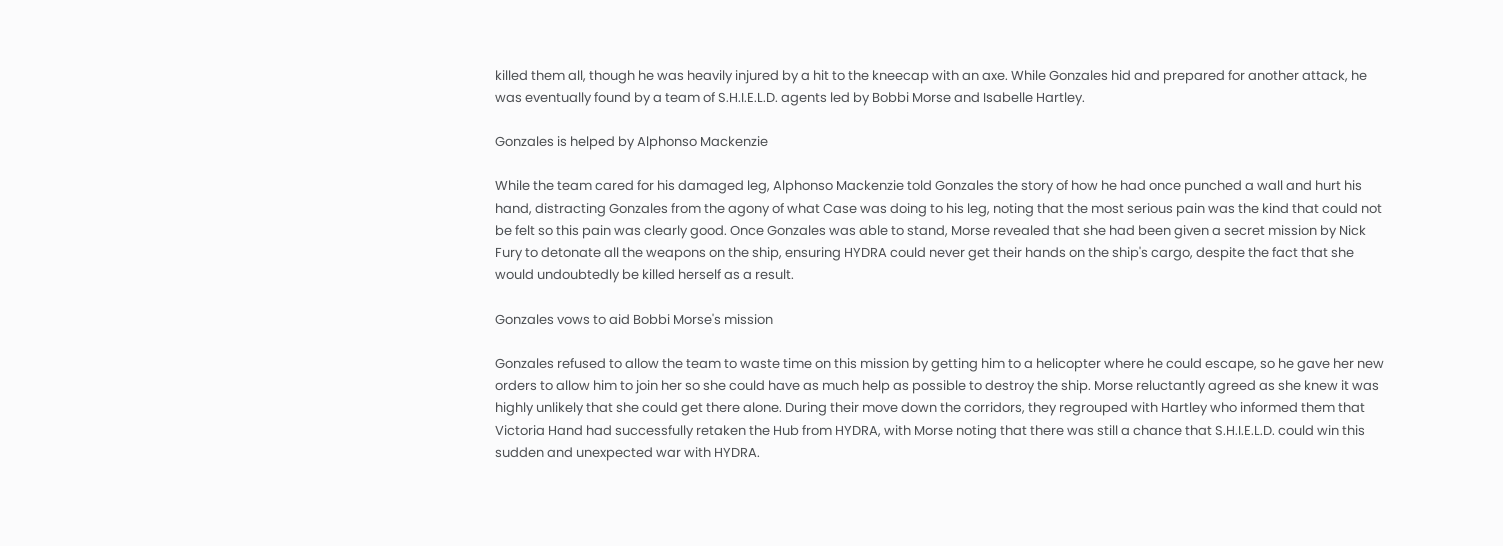killed them all, though he was heavily injured by a hit to the kneecap with an axe. While Gonzales hid and prepared for another attack, he was eventually found by a team of S.H.I.E.L.D. agents led by Bobbi Morse and Isabelle Hartley.

Gonzales is helped by Alphonso Mackenzie

While the team cared for his damaged leg, Alphonso Mackenzie told Gonzales the story of how he had once punched a wall and hurt his hand, distracting Gonzales from the agony of what Case was doing to his leg, noting that the most serious pain was the kind that could not be felt so this pain was clearly good. Once Gonzales was able to stand, Morse revealed that she had been given a secret mission by Nick Fury to detonate all the weapons on the ship, ensuring HYDRA could never get their hands on the ship's cargo, despite the fact that she would undoubtedly be killed herself as a result.

Gonzales vows to aid Bobbi Morse's mission

Gonzales refused to allow the team to waste time on this mission by getting him to a helicopter where he could escape, so he gave her new orders to allow him to join her so she could have as much help as possible to destroy the ship. Morse reluctantly agreed as she knew it was highly unlikely that she could get there alone. During their move down the corridors, they regrouped with Hartley who informed them that Victoria Hand had successfully retaken the Hub from HYDRA, with Morse noting that there was still a chance that S.H.I.E.L.D. could win this sudden and unexpected war with HYDRA.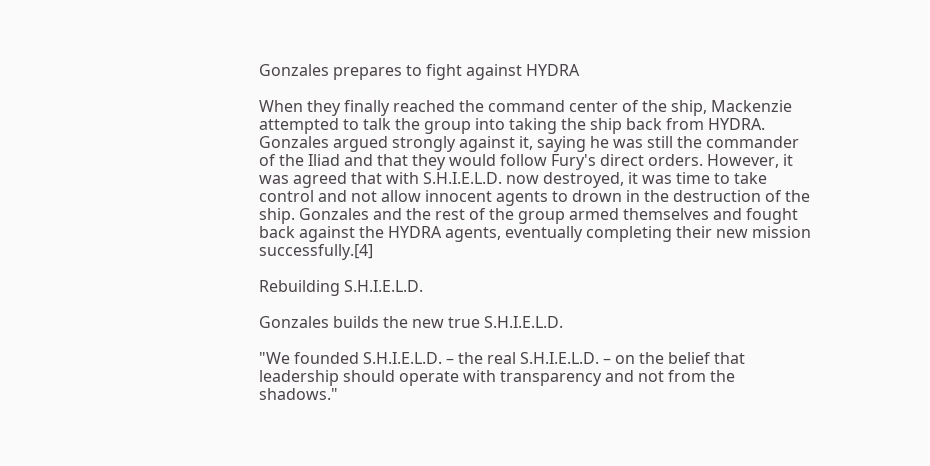Gonzales prepares to fight against HYDRA

When they finally reached the command center of the ship, Mackenzie attempted to talk the group into taking the ship back from HYDRA. Gonzales argued strongly against it, saying he was still the commander of the Iliad and that they would follow Fury's direct orders. However, it was agreed that with S.H.I.E.L.D. now destroyed, it was time to take control and not allow innocent agents to drown in the destruction of the ship. Gonzales and the rest of the group armed themselves and fought back against the HYDRA agents, eventually completing their new mission successfully.[4]

Rebuilding S.H.I.E.L.D.

Gonzales builds the new true S.H.I.E.L.D.

"We founded S.H.I.E.L.D. – the real S.H.I.E.L.D. – on the belief that leadership should operate with transparency and not from the shadows."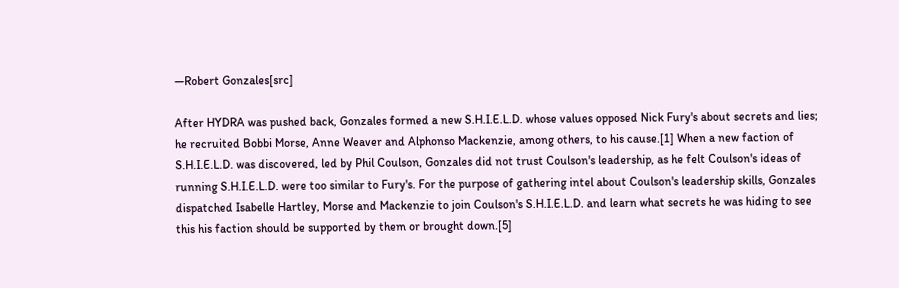―Robert Gonzales[src]

After HYDRA was pushed back, Gonzales formed a new S.H.I.E.L.D. whose values opposed Nick Fury's about secrets and lies; he recruited Bobbi Morse, Anne Weaver and Alphonso Mackenzie, among others, to his cause.[1] When a new faction of S.H.I.E.L.D. was discovered, led by Phil Coulson, Gonzales did not trust Coulson's leadership, as he felt Coulson's ideas of running S.H.I.E.L.D. were too similar to Fury's. For the purpose of gathering intel about Coulson's leadership skills, Gonzales dispatched Isabelle Hartley, Morse and Mackenzie to join Coulson's S.H.I.E.L.D. and learn what secrets he was hiding to see this his faction should be supported by them or brought down.[5]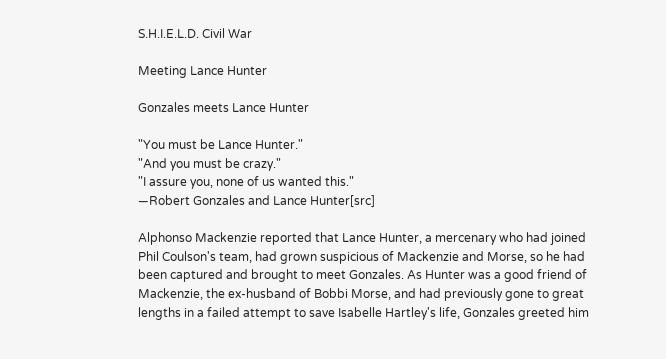S.H.I.E.L.D. Civil War

Meeting Lance Hunter

Gonzales meets Lance Hunter

"You must be Lance Hunter."
"And you must be crazy."
"I assure you, none of us wanted this."
―Robert Gonzales and Lance Hunter[src]

Alphonso Mackenzie reported that Lance Hunter, a mercenary who had joined Phil Coulson's team, had grown suspicious of Mackenzie and Morse, so he had been captured and brought to meet Gonzales. As Hunter was a good friend of Mackenzie, the ex-husband of Bobbi Morse, and had previously gone to great lengths in a failed attempt to save Isabelle Hartley's life, Gonzales greeted him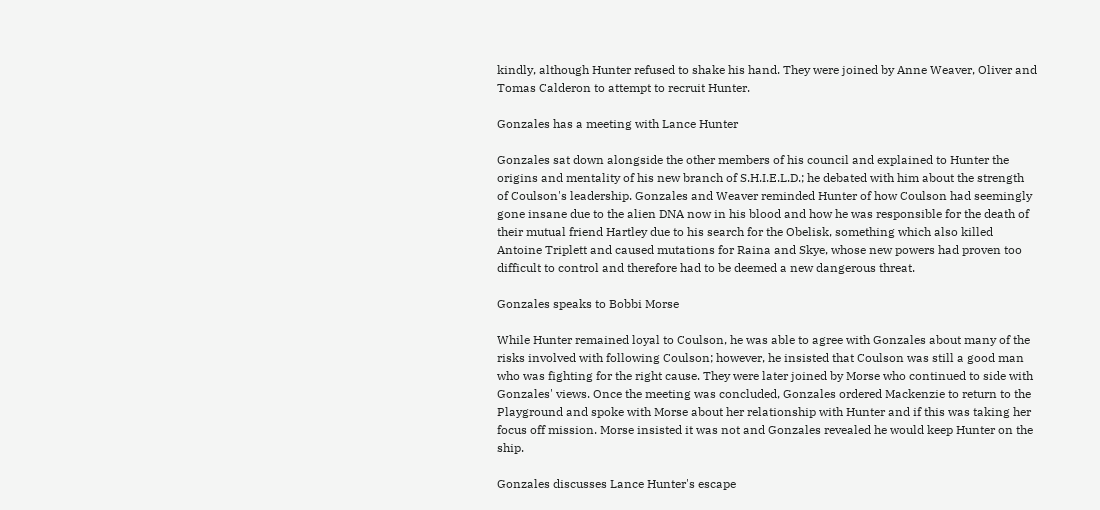kindly, although Hunter refused to shake his hand. They were joined by Anne Weaver, Oliver and Tomas Calderon to attempt to recruit Hunter.

Gonzales has a meeting with Lance Hunter

Gonzales sat down alongside the other members of his council and explained to Hunter the origins and mentality of his new branch of S.H.I.E.L.D.; he debated with him about the strength of Coulson's leadership. Gonzales and Weaver reminded Hunter of how Coulson had seemingly gone insane due to the alien DNA now in his blood and how he was responsible for the death of their mutual friend Hartley due to his search for the Obelisk, something which also killed Antoine Triplett and caused mutations for Raina and Skye, whose new powers had proven too difficult to control and therefore had to be deemed a new dangerous threat.

Gonzales speaks to Bobbi Morse

While Hunter remained loyal to Coulson, he was able to agree with Gonzales about many of the risks involved with following Coulson; however, he insisted that Coulson was still a good man who was fighting for the right cause. They were later joined by Morse who continued to side with Gonzales' views. Once the meeting was concluded, Gonzales ordered Mackenzie to return to the Playground and spoke with Morse about her relationship with Hunter and if this was taking her focus off mission. Morse insisted it was not and Gonzales revealed he would keep Hunter on the ship.

Gonzales discusses Lance Hunter's escape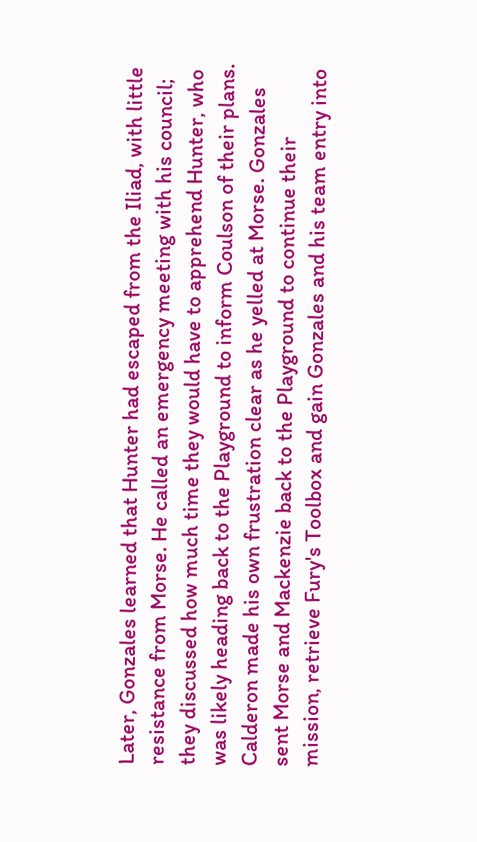Later, Gonzales learned that Hunter had escaped from the Iliad, with little resistance from Morse. He called an emergency meeting with his council; they discussed how much time they would have to apprehend Hunter, who was likely heading back to the Playground to inform Coulson of their plans. Calderon made his own frustration clear as he yelled at Morse. Gonzales sent Morse and Mackenzie back to the Playground to continue their mission, retrieve Fury's Toolbox and gain Gonzales and his team entry into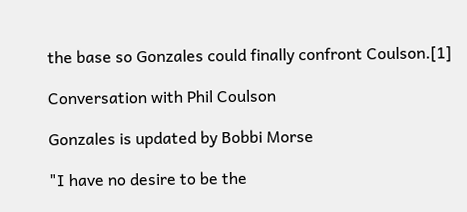the base so Gonzales could finally confront Coulson.[1]

Conversation with Phil Coulson

Gonzales is updated by Bobbi Morse

"I have no desire to be the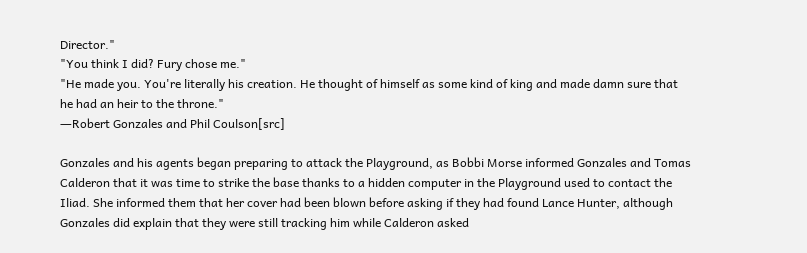Director."
"You think I did? Fury chose me."
"He made you. You're literally his creation. He thought of himself as some kind of king and made damn sure that he had an heir to the throne."
―Robert Gonzales and Phil Coulson[src]

Gonzales and his agents began preparing to attack the Playground, as Bobbi Morse informed Gonzales and Tomas Calderon that it was time to strike the base thanks to a hidden computer in the Playground used to contact the Iliad. She informed them that her cover had been blown before asking if they had found Lance Hunter, although Gonzales did explain that they were still tracking him while Calderon asked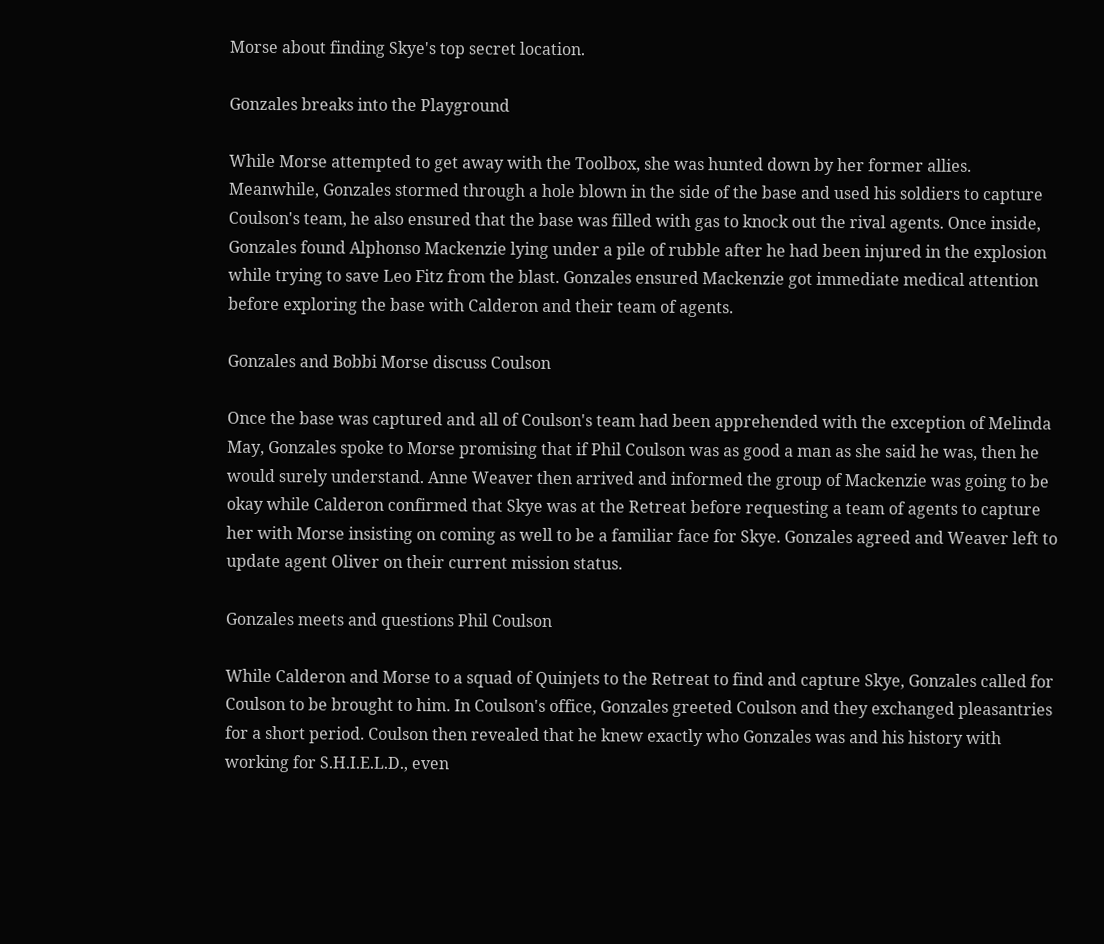Morse about finding Skye's top secret location.

Gonzales breaks into the Playground

While Morse attempted to get away with the Toolbox, she was hunted down by her former allies. Meanwhile, Gonzales stormed through a hole blown in the side of the base and used his soldiers to capture Coulson's team, he also ensured that the base was filled with gas to knock out the rival agents. Once inside, Gonzales found Alphonso Mackenzie lying under a pile of rubble after he had been injured in the explosion while trying to save Leo Fitz from the blast. Gonzales ensured Mackenzie got immediate medical attention before exploring the base with Calderon and their team of agents.

Gonzales and Bobbi Morse discuss Coulson

Once the base was captured and all of Coulson's team had been apprehended with the exception of Melinda May, Gonzales spoke to Morse promising that if Phil Coulson was as good a man as she said he was, then he would surely understand. Anne Weaver then arrived and informed the group of Mackenzie was going to be okay while Calderon confirmed that Skye was at the Retreat before requesting a team of agents to capture her with Morse insisting on coming as well to be a familiar face for Skye. Gonzales agreed and Weaver left to update agent Oliver on their current mission status.

Gonzales meets and questions Phil Coulson

While Calderon and Morse to a squad of Quinjets to the Retreat to find and capture Skye, Gonzales called for Coulson to be brought to him. In Coulson's office, Gonzales greeted Coulson and they exchanged pleasantries for a short period. Coulson then revealed that he knew exactly who Gonzales was and his history with working for S.H.I.E.L.D., even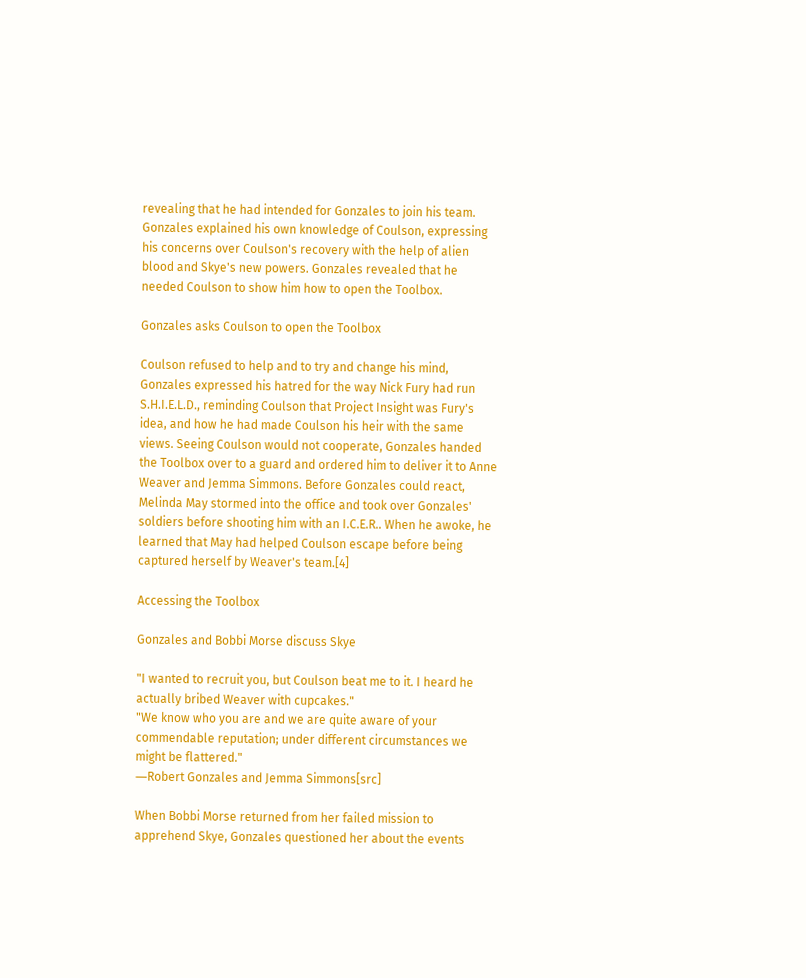revealing that he had intended for Gonzales to join his team. Gonzales explained his own knowledge of Coulson, expressing his concerns over Coulson's recovery with the help of alien blood and Skye's new powers. Gonzales revealed that he needed Coulson to show him how to open the Toolbox.

Gonzales asks Coulson to open the Toolbox

Coulson refused to help and to try and change his mind, Gonzales expressed his hatred for the way Nick Fury had run S.H.I.E.L.D., reminding Coulson that Project Insight was Fury's idea, and how he had made Coulson his heir with the same views. Seeing Coulson would not cooperate, Gonzales handed the Toolbox over to a guard and ordered him to deliver it to Anne Weaver and Jemma Simmons. Before Gonzales could react, Melinda May stormed into the office and took over Gonzales' soldiers before shooting him with an I.C.E.R.. When he awoke, he learned that May had helped Coulson escape before being captured herself by Weaver's team.[4]

Accessing the Toolbox

Gonzales and Bobbi Morse discuss Skye

"I wanted to recruit you, but Coulson beat me to it. I heard he actually bribed Weaver with cupcakes."
"We know who you are and we are quite aware of your commendable reputation; under different circumstances we might be flattered."
―Robert Gonzales and Jemma Simmons[src]

When Bobbi Morse returned from her failed mission to apprehend Skye, Gonzales questioned her about the events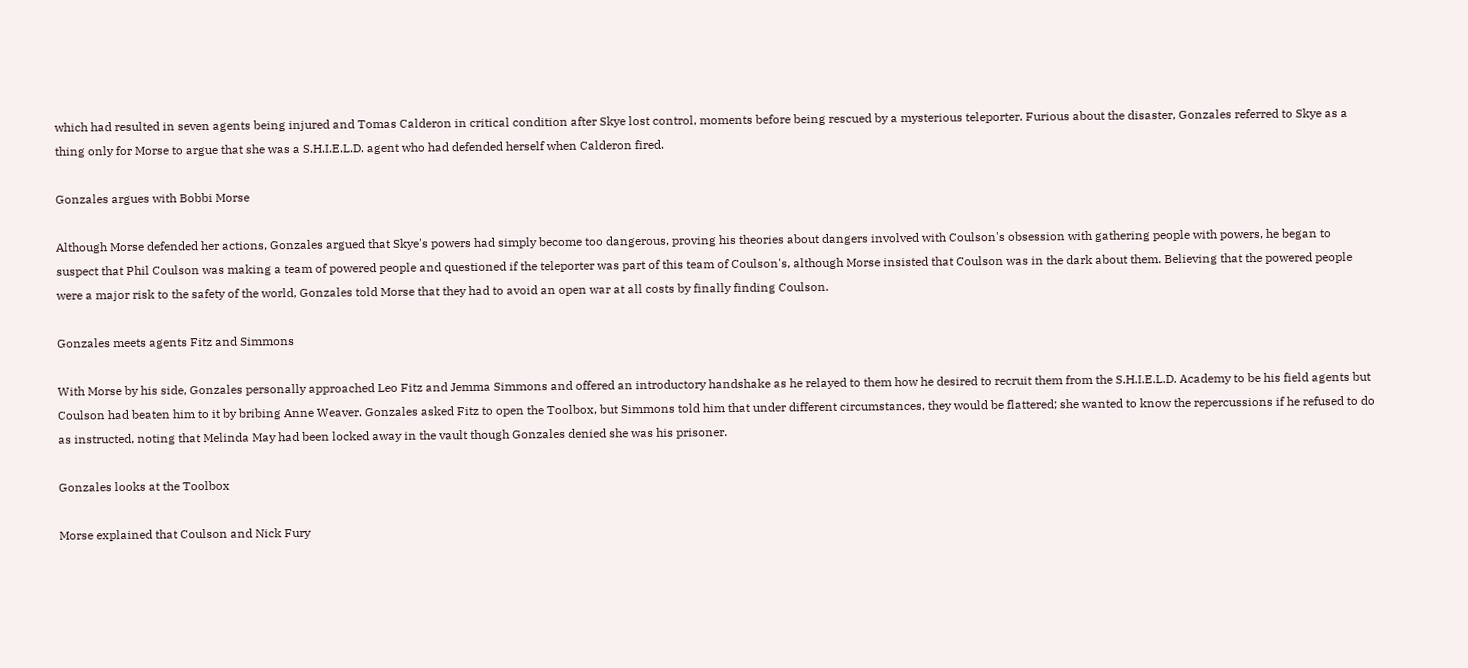which had resulted in seven agents being injured and Tomas Calderon in critical condition after Skye lost control, moments before being rescued by a mysterious teleporter. Furious about the disaster, Gonzales referred to Skye as a thing only for Morse to argue that she was a S.H.I.E.L.D. agent who had defended herself when Calderon fired.

Gonzales argues with Bobbi Morse

Although Morse defended her actions, Gonzales argued that Skye's powers had simply become too dangerous, proving his theories about dangers involved with Coulson's obsession with gathering people with powers, he began to suspect that Phil Coulson was making a team of powered people and questioned if the teleporter was part of this team of Coulson's, although Morse insisted that Coulson was in the dark about them. Believing that the powered people were a major risk to the safety of the world, Gonzales told Morse that they had to avoid an open war at all costs by finally finding Coulson.

Gonzales meets agents Fitz and Simmons

With Morse by his side, Gonzales personally approached Leo Fitz and Jemma Simmons and offered an introductory handshake as he relayed to them how he desired to recruit them from the S.H.I.E.L.D. Academy to be his field agents but Coulson had beaten him to it by bribing Anne Weaver. Gonzales asked Fitz to open the Toolbox, but Simmons told him that under different circumstances, they would be flattered; she wanted to know the repercussions if he refused to do as instructed, noting that Melinda May had been locked away in the vault though Gonzales denied she was his prisoner.

Gonzales looks at the Toolbox

Morse explained that Coulson and Nick Fury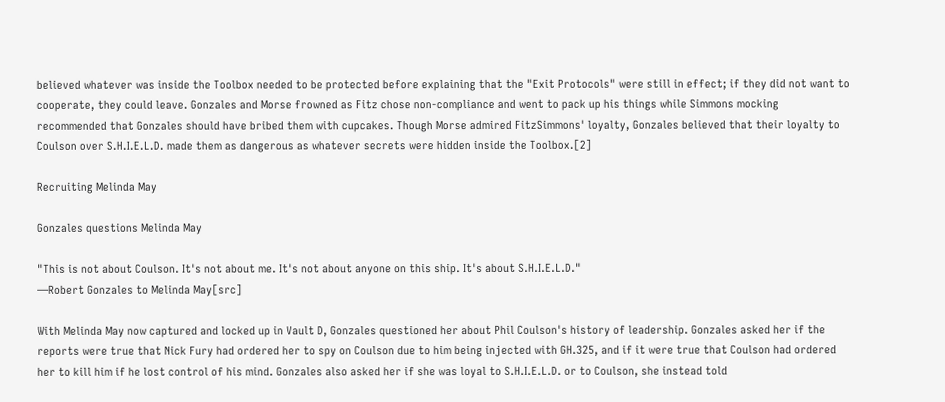believed whatever was inside the Toolbox needed to be protected before explaining that the "Exit Protocols" were still in effect; if they did not want to cooperate, they could leave. Gonzales and Morse frowned as Fitz chose non-compliance and went to pack up his things while Simmons mocking recommended that Gonzales should have bribed them with cupcakes. Though Morse admired FitzSimmons' loyalty, Gonzales believed that their loyalty to Coulson over S.H.I.E.L.D. made them as dangerous as whatever secrets were hidden inside the Toolbox.[2]

Recruiting Melinda May

Gonzales questions Melinda May

"This is not about Coulson. It's not about me. It's not about anyone on this ship. It's about S.H.I.E.L.D."
―Robert Gonzales to Melinda May[src]

With Melinda May now captured and locked up in Vault D, Gonzales questioned her about Phil Coulson's history of leadership. Gonzales asked her if the reports were true that Nick Fury had ordered her to spy on Coulson due to him being injected with GH.325, and if it were true that Coulson had ordered her to kill him if he lost control of his mind. Gonzales also asked her if she was loyal to S.H.I.E.L.D. or to Coulson, she instead told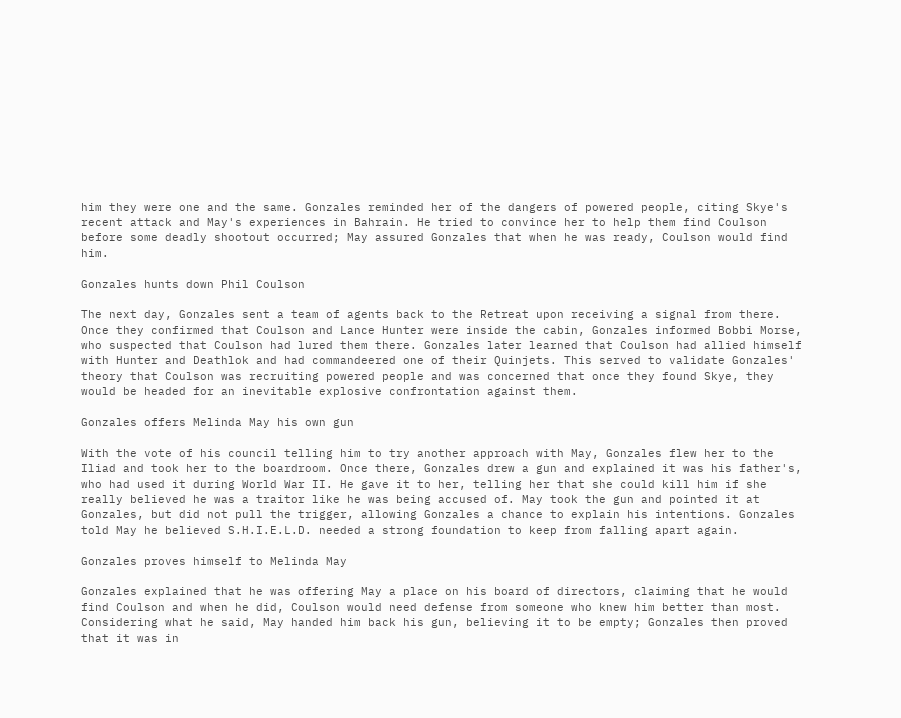him they were one and the same. Gonzales reminded her of the dangers of powered people, citing Skye's recent attack and May's experiences in Bahrain. He tried to convince her to help them find Coulson before some deadly shootout occurred; May assured Gonzales that when he was ready, Coulson would find him.

Gonzales hunts down Phil Coulson

The next day, Gonzales sent a team of agents back to the Retreat upon receiving a signal from there. Once they confirmed that Coulson and Lance Hunter were inside the cabin, Gonzales informed Bobbi Morse, who suspected that Coulson had lured them there. Gonzales later learned that Coulson had allied himself with Hunter and Deathlok and had commandeered one of their Quinjets. This served to validate Gonzales' theory that Coulson was recruiting powered people and was concerned that once they found Skye, they would be headed for an inevitable explosive confrontation against them.

Gonzales offers Melinda May his own gun

With the vote of his council telling him to try another approach with May, Gonzales flew her to the Iliad and took her to the boardroom. Once there, Gonzales drew a gun and explained it was his father's, who had used it during World War II. He gave it to her, telling her that she could kill him if she really believed he was a traitor like he was being accused of. May took the gun and pointed it at Gonzales, but did not pull the trigger, allowing Gonzales a chance to explain his intentions. Gonzales told May he believed S.H.I.E.L.D. needed a strong foundation to keep from falling apart again.

Gonzales proves himself to Melinda May

Gonzales explained that he was offering May a place on his board of directors, claiming that he would find Coulson and when he did, Coulson would need defense from someone who knew him better than most. Considering what he said, May handed him back his gun, believing it to be empty; Gonzales then proved that it was in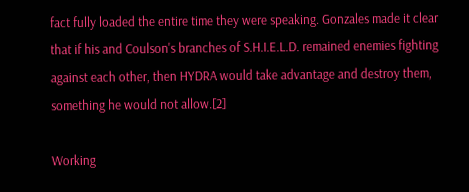fact fully loaded the entire time they were speaking. Gonzales made it clear that if his and Coulson's branches of S.H.I.E.L.D. remained enemies fighting against each other, then HYDRA would take advantage and destroy them, something he would not allow.[2]

Working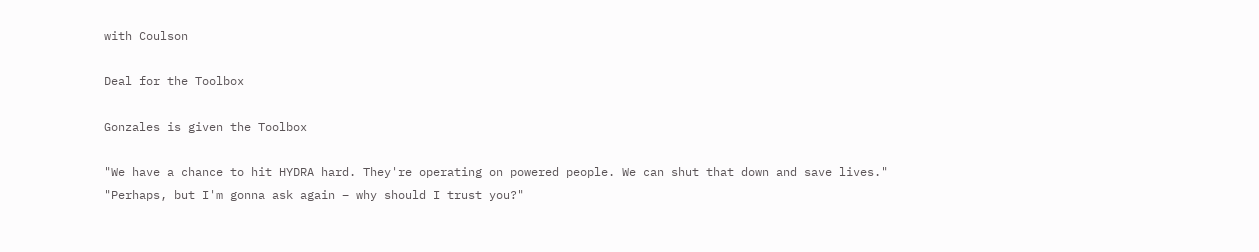with Coulson

Deal for the Toolbox

Gonzales is given the Toolbox

"We have a chance to hit HYDRA hard. They're operating on powered people. We can shut that down and save lives."
"Perhaps, but I'm gonna ask again – why should I trust you?"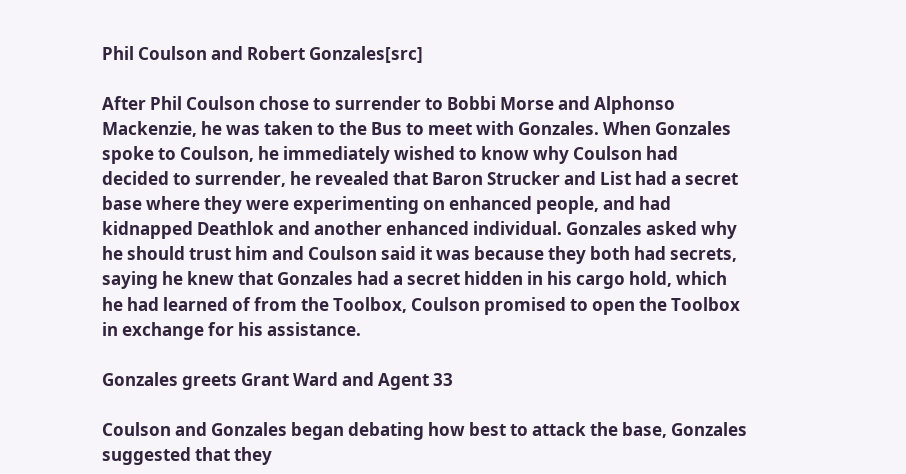Phil Coulson and Robert Gonzales[src]

After Phil Coulson chose to surrender to Bobbi Morse and Alphonso Mackenzie, he was taken to the Bus to meet with Gonzales. When Gonzales spoke to Coulson, he immediately wished to know why Coulson had decided to surrender, he revealed that Baron Strucker and List had a secret base where they were experimenting on enhanced people, and had kidnapped Deathlok and another enhanced individual. Gonzales asked why he should trust him and Coulson said it was because they both had secrets, saying he knew that Gonzales had a secret hidden in his cargo hold, which he had learned of from the Toolbox, Coulson promised to open the Toolbox in exchange for his assistance.

Gonzales greets Grant Ward and Agent 33

Coulson and Gonzales began debating how best to attack the base, Gonzales suggested that they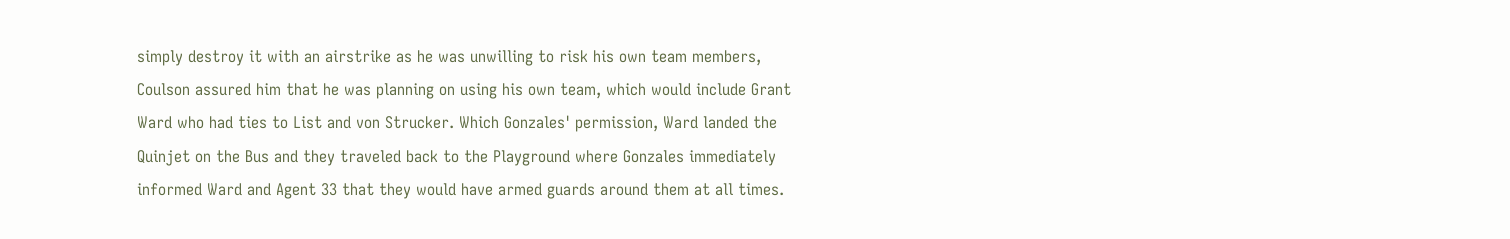simply destroy it with an airstrike as he was unwilling to risk his own team members, Coulson assured him that he was planning on using his own team, which would include Grant Ward who had ties to List and von Strucker. Which Gonzales' permission, Ward landed the Quinjet on the Bus and they traveled back to the Playground where Gonzales immediately informed Ward and Agent 33 that they would have armed guards around them at all times.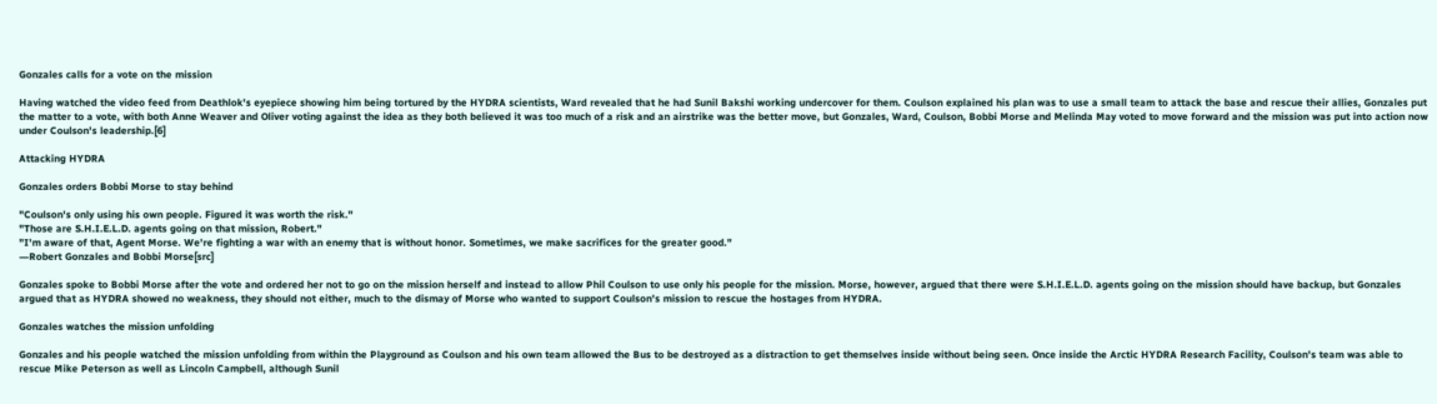Gonzales calls for a vote on the mission

Having watched the video feed from Deathlok's eyepiece showing him being tortured by the HYDRA scientists, Ward revealed that he had Sunil Bakshi working undercover for them. Coulson explained his plan was to use a small team to attack the base and rescue their allies, Gonzales put the matter to a vote, with both Anne Weaver and Oliver voting against the idea as they both believed it was too much of a risk and an airstrike was the better move, but Gonzales, Ward, Coulson, Bobbi Morse and Melinda May voted to move forward and the mission was put into action now under Coulson's leadership.[6]

Attacking HYDRA

Gonzales orders Bobbi Morse to stay behind

"Coulson's only using his own people. Figured it was worth the risk."
"Those are S.H.I.E.L.D. agents going on that mission, Robert."
"I'm aware of that, Agent Morse. We're fighting a war with an enemy that is without honor. Sometimes, we make sacrifices for the greater good."
―Robert Gonzales and Bobbi Morse[src]

Gonzales spoke to Bobbi Morse after the vote and ordered her not to go on the mission herself and instead to allow Phil Coulson to use only his people for the mission. Morse, however, argued that there were S.H.I.E.L.D. agents going on the mission should have backup, but Gonzales argued that as HYDRA showed no weakness, they should not either, much to the dismay of Morse who wanted to support Coulson's mission to rescue the hostages from HYDRA.

Gonzales watches the mission unfolding

Gonzales and his people watched the mission unfolding from within the Playground as Coulson and his own team allowed the Bus to be destroyed as a distraction to get themselves inside without being seen. Once inside the Arctic HYDRA Research Facility, Coulson's team was able to rescue Mike Peterson as well as Lincoln Campbell, although Sunil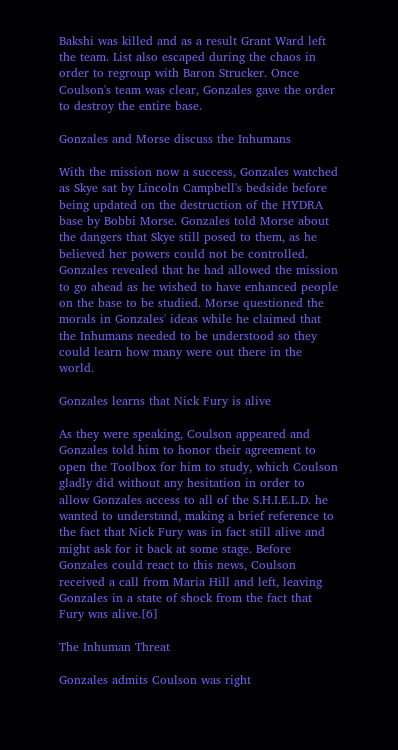Bakshi was killed and as a result Grant Ward left the team. List also escaped during the chaos in order to regroup with Baron Strucker. Once Coulson's team was clear, Gonzales gave the order to destroy the entire base.

Gonzales and Morse discuss the Inhumans

With the mission now a success, Gonzales watched as Skye sat by Lincoln Campbell's bedside before being updated on the destruction of the HYDRA base by Bobbi Morse. Gonzales told Morse about the dangers that Skye still posed to them, as he believed her powers could not be controlled. Gonzales revealed that he had allowed the mission to go ahead as he wished to have enhanced people on the base to be studied. Morse questioned the morals in Gonzales' ideas while he claimed that the Inhumans needed to be understood so they could learn how many were out there in the world.

Gonzales learns that Nick Fury is alive

As they were speaking, Coulson appeared and Gonzales told him to honor their agreement to open the Toolbox for him to study, which Coulson gladly did without any hesitation in order to allow Gonzales access to all of the S.H.I.E.L.D. he wanted to understand, making a brief reference to the fact that Nick Fury was in fact still alive and might ask for it back at some stage. Before Gonzales could react to this news, Coulson received a call from Maria Hill and left, leaving Gonzales in a state of shock from the fact that Fury was alive.[6]

The Inhuman Threat

Gonzales admits Coulson was right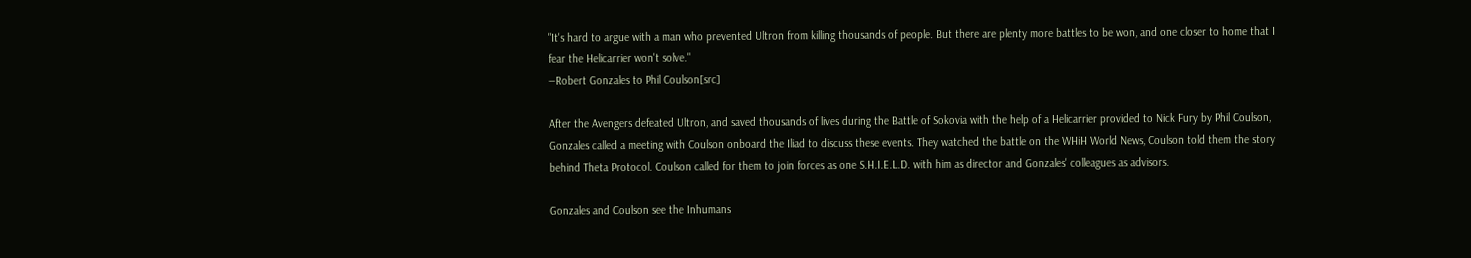"It's hard to argue with a man who prevented Ultron from killing thousands of people. But there are plenty more battles to be won, and one closer to home that I fear the Helicarrier won't solve."
―Robert Gonzales to Phil Coulson[src]

After the Avengers defeated Ultron, and saved thousands of lives during the Battle of Sokovia with the help of a Helicarrier provided to Nick Fury by Phil Coulson, Gonzales called a meeting with Coulson onboard the Iliad to discuss these events. They watched the battle on the WHiH World News, Coulson told them the story behind Theta Protocol. Coulson called for them to join forces as one S.H.I.E.L.D. with him as director and Gonzales' colleagues as advisors.

Gonzales and Coulson see the Inhumans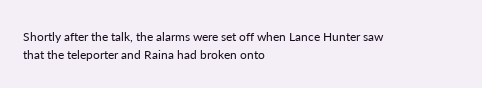Shortly after the talk, the alarms were set off when Lance Hunter saw that the teleporter and Raina had broken onto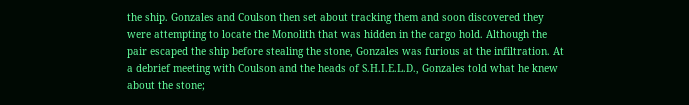the ship. Gonzales and Coulson then set about tracking them and soon discovered they were attempting to locate the Monolith that was hidden in the cargo hold. Although the pair escaped the ship before stealing the stone, Gonzales was furious at the infiltration. At a debrief meeting with Coulson and the heads of S.H.I.E.L.D., Gonzales told what he knew about the stone;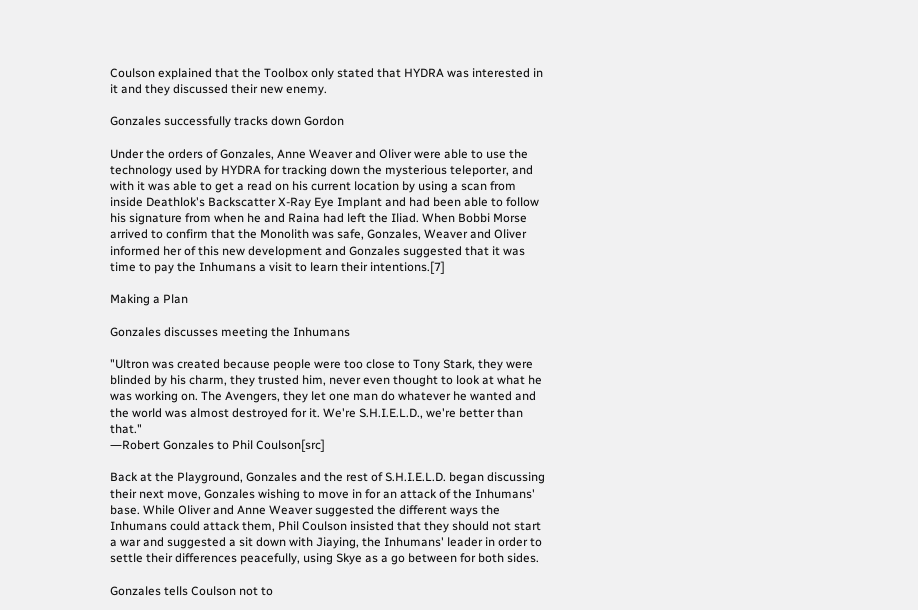Coulson explained that the Toolbox only stated that HYDRA was interested in it and they discussed their new enemy.

Gonzales successfully tracks down Gordon

Under the orders of Gonzales, Anne Weaver and Oliver were able to use the technology used by HYDRA for tracking down the mysterious teleporter, and with it was able to get a read on his current location by using a scan from inside Deathlok's Backscatter X-Ray Eye Implant and had been able to follow his signature from when he and Raina had left the Iliad. When Bobbi Morse arrived to confirm that the Monolith was safe, Gonzales, Weaver and Oliver informed her of this new development and Gonzales suggested that it was time to pay the Inhumans a visit to learn their intentions.[7]

Making a Plan

Gonzales discusses meeting the Inhumans

"Ultron was created because people were too close to Tony Stark, they were blinded by his charm, they trusted him, never even thought to look at what he was working on. The Avengers, they let one man do whatever he wanted and the world was almost destroyed for it. We're S.H.I.E.L.D., we're better than that."
―Robert Gonzales to Phil Coulson[src]

Back at the Playground, Gonzales and the rest of S.H.I.E.L.D. began discussing their next move, Gonzales wishing to move in for an attack of the Inhumans' base. While Oliver and Anne Weaver suggested the different ways the Inhumans could attack them, Phil Coulson insisted that they should not start a war and suggested a sit down with Jiaying, the Inhumans' leader in order to settle their differences peacefully, using Skye as a go between for both sides.

Gonzales tells Coulson not to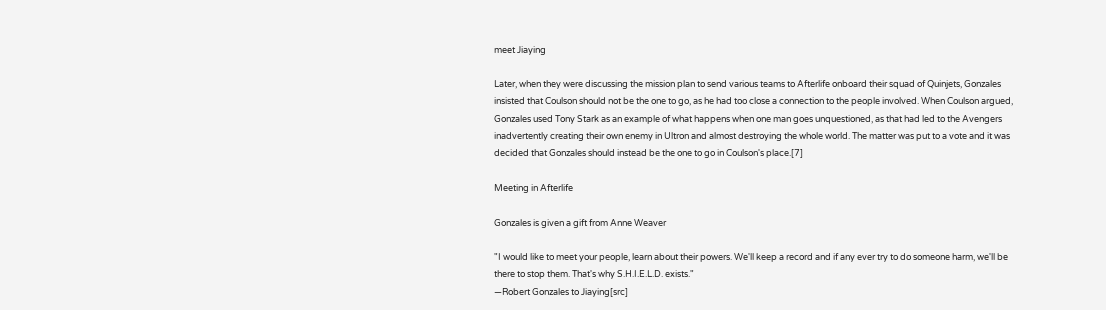meet Jiaying

Later, when they were discussing the mission plan to send various teams to Afterlife onboard their squad of Quinjets, Gonzales insisted that Coulson should not be the one to go, as he had too close a connection to the people involved. When Coulson argued, Gonzales used Tony Stark as an example of what happens when one man goes unquestioned, as that had led to the Avengers inadvertently creating their own enemy in Ultron and almost destroying the whole world. The matter was put to a vote and it was decided that Gonzales should instead be the one to go in Coulson's place.[7]

Meeting in Afterlife

Gonzales is given a gift from Anne Weaver

"I would like to meet your people, learn about their powers. We'll keep a record and if any ever try to do someone harm, we'll be there to stop them. That's why S.H.I.E.L.D. exists."
―Robert Gonzales to Jiaying[src]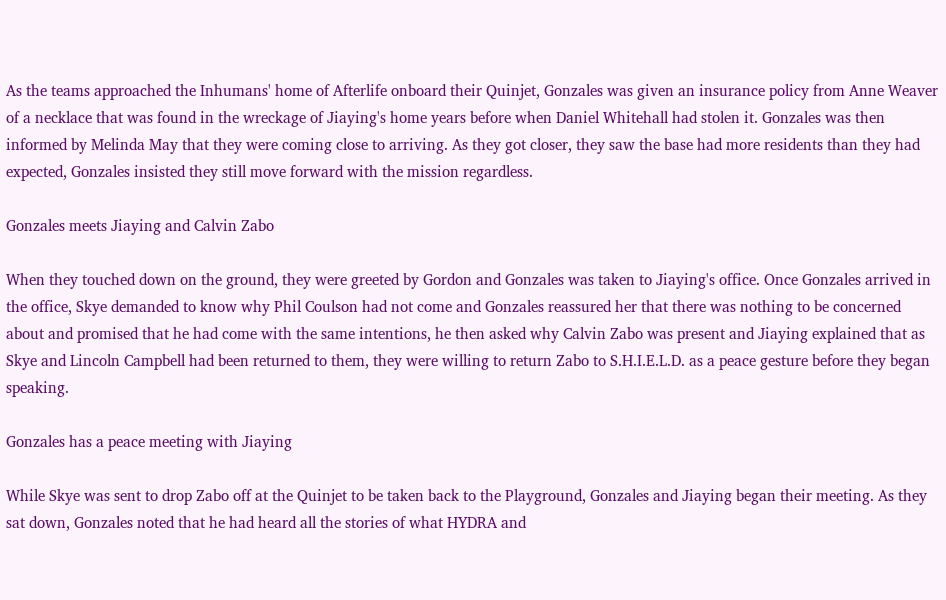As the teams approached the Inhumans' home of Afterlife onboard their Quinjet, Gonzales was given an insurance policy from Anne Weaver of a necklace that was found in the wreckage of Jiaying's home years before when Daniel Whitehall had stolen it. Gonzales was then informed by Melinda May that they were coming close to arriving. As they got closer, they saw the base had more residents than they had expected, Gonzales insisted they still move forward with the mission regardless.

Gonzales meets Jiaying and Calvin Zabo

When they touched down on the ground, they were greeted by Gordon and Gonzales was taken to Jiaying's office. Once Gonzales arrived in the office, Skye demanded to know why Phil Coulson had not come and Gonzales reassured her that there was nothing to be concerned about and promised that he had come with the same intentions, he then asked why Calvin Zabo was present and Jiaying explained that as Skye and Lincoln Campbell had been returned to them, they were willing to return Zabo to S.H.I.E.L.D. as a peace gesture before they began speaking.

Gonzales has a peace meeting with Jiaying

While Skye was sent to drop Zabo off at the Quinjet to be taken back to the Playground, Gonzales and Jiaying began their meeting. As they sat down, Gonzales noted that he had heard all the stories of what HYDRA and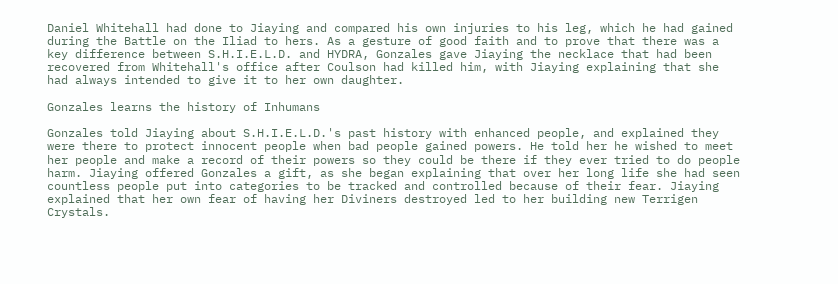Daniel Whitehall had done to Jiaying and compared his own injuries to his leg, which he had gained during the Battle on the Iliad to hers. As a gesture of good faith and to prove that there was a key difference between S.H.I.E.L.D. and HYDRA, Gonzales gave Jiaying the necklace that had been recovered from Whitehall's office after Coulson had killed him, with Jiaying explaining that she had always intended to give it to her own daughter.

Gonzales learns the history of Inhumans

Gonzales told Jiaying about S.H.I.E.L.D.'s past history with enhanced people, and explained they were there to protect innocent people when bad people gained powers. He told her he wished to meet her people and make a record of their powers so they could be there if they ever tried to do people harm. Jiaying offered Gonzales a gift, as she began explaining that over her long life she had seen countless people put into categories to be tracked and controlled because of their fear. Jiaying explained that her own fear of having her Diviners destroyed led to her building new Terrigen Crystals.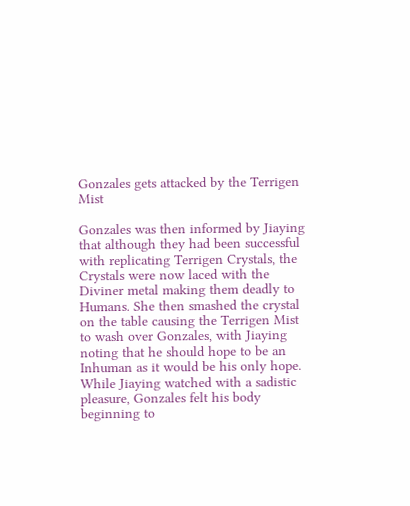Gonzales gets attacked by the Terrigen Mist

Gonzales was then informed by Jiaying that although they had been successful with replicating Terrigen Crystals, the Crystals were now laced with the Diviner metal making them deadly to Humans. She then smashed the crystal on the table causing the Terrigen Mist to wash over Gonzales, with Jiaying noting that he should hope to be an Inhuman as it would be his only hope. While Jiaying watched with a sadistic pleasure, Gonzales felt his body beginning to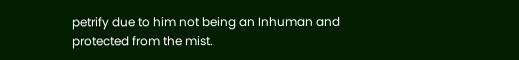petrify due to him not being an Inhuman and protected from the mist.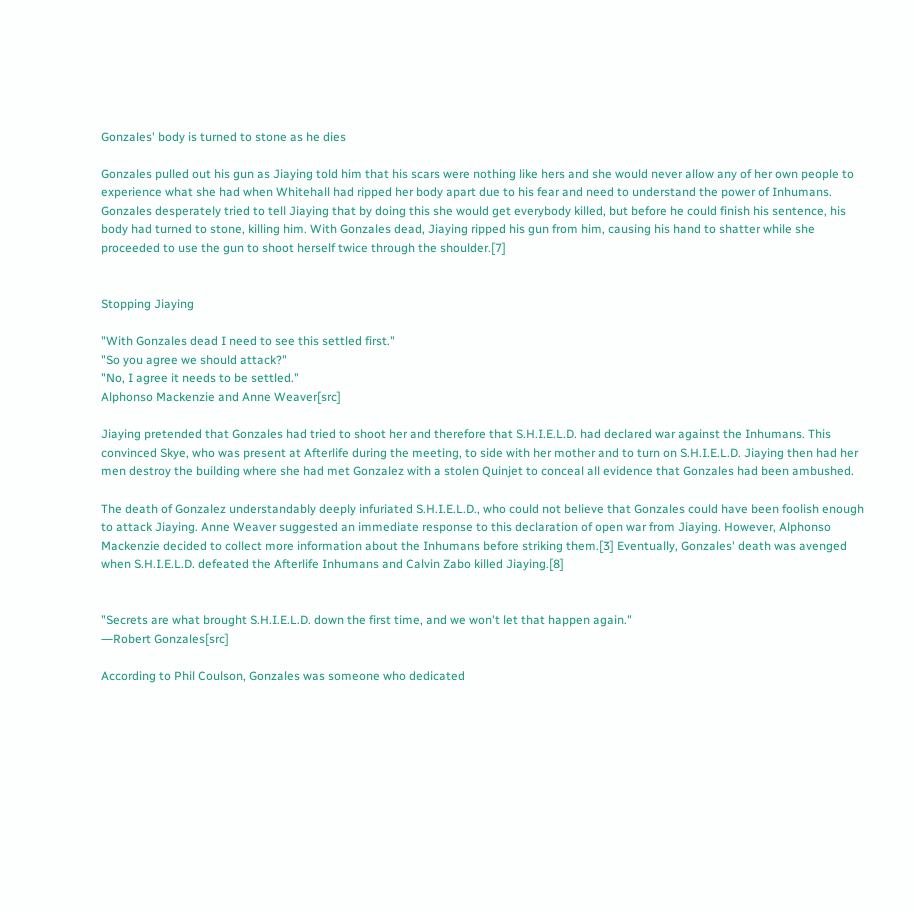Gonzales' body is turned to stone as he dies

Gonzales pulled out his gun as Jiaying told him that his scars were nothing like hers and she would never allow any of her own people to experience what she had when Whitehall had ripped her body apart due to his fear and need to understand the power of Inhumans. Gonzales desperately tried to tell Jiaying that by doing this she would get everybody killed, but before he could finish his sentence, his body had turned to stone, killing him. With Gonzales dead, Jiaying ripped his gun from him, causing his hand to shatter while she proceeded to use the gun to shoot herself twice through the shoulder.[7]


Stopping Jiaying

"With Gonzales dead I need to see this settled first."
"So you agree we should attack?"
"No, I agree it needs to be settled."
Alphonso Mackenzie and Anne Weaver[src]

Jiaying pretended that Gonzales had tried to shoot her and therefore that S.H.I.E.L.D. had declared war against the Inhumans. This convinced Skye, who was present at Afterlife during the meeting, to side with her mother and to turn on S.H.I.E.L.D. Jiaying then had her men destroy the building where she had met Gonzalez with a stolen Quinjet to conceal all evidence that Gonzales had been ambushed.

The death of Gonzalez understandably deeply infuriated S.H.I.E.L.D., who could not believe that Gonzales could have been foolish enough to attack Jiaying. Anne Weaver suggested an immediate response to this declaration of open war from Jiaying. However, Alphonso Mackenzie decided to collect more information about the Inhumans before striking them.[3] Eventually, Gonzales' death was avenged when S.H.I.E.L.D. defeated the Afterlife Inhumans and Calvin Zabo killed Jiaying.[8]


"Secrets are what brought S.H.I.E.L.D. down the first time, and we won't let that happen again."
―Robert Gonzales[src]

According to Phil Coulson, Gonzales was someone who dedicated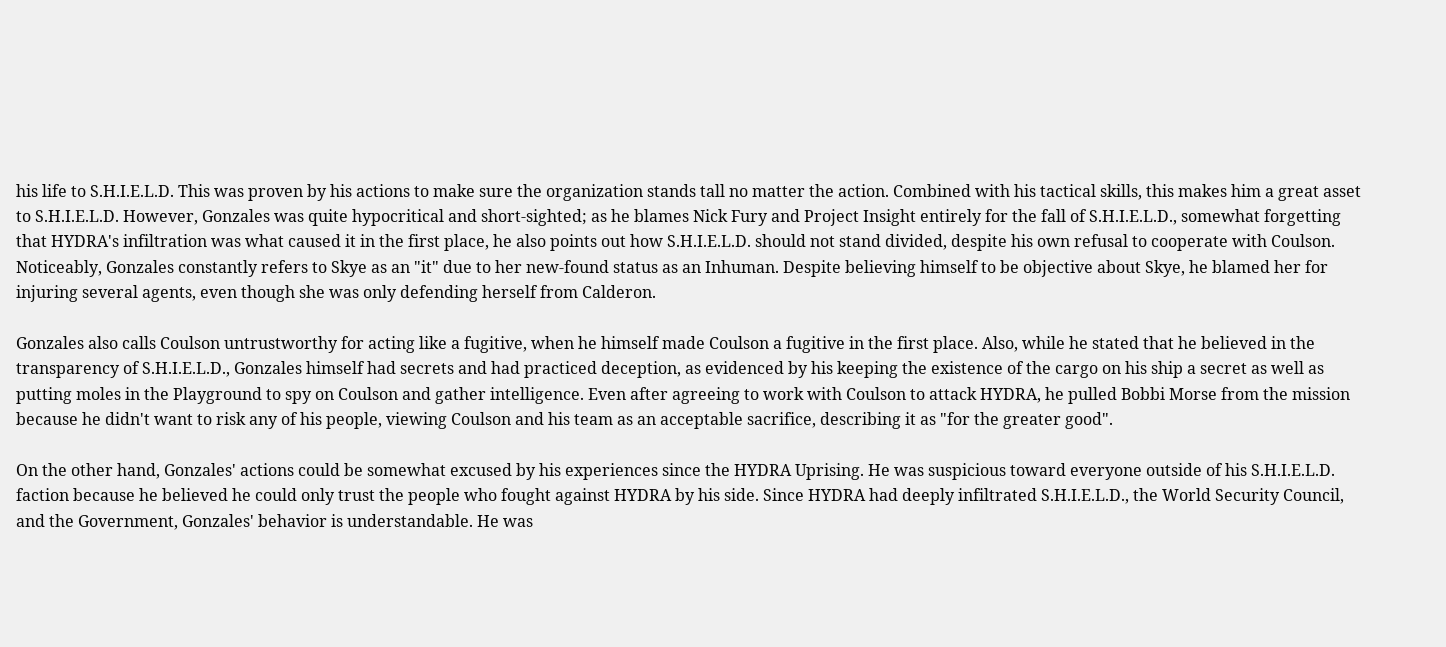his life to S.H.I.E.L.D. This was proven by his actions to make sure the organization stands tall no matter the action. Combined with his tactical skills, this makes him a great asset to S.H.I.E.L.D. However, Gonzales was quite hypocritical and short-sighted; as he blames Nick Fury and Project Insight entirely for the fall of S.H.I.E.L.D., somewhat forgetting that HYDRA's infiltration was what caused it in the first place, he also points out how S.H.I.E.L.D. should not stand divided, despite his own refusal to cooperate with Coulson. Noticeably, Gonzales constantly refers to Skye as an "it" due to her new-found status as an Inhuman. Despite believing himself to be objective about Skye, he blamed her for injuring several agents, even though she was only defending herself from Calderon.

Gonzales also calls Coulson untrustworthy for acting like a fugitive, when he himself made Coulson a fugitive in the first place. Also, while he stated that he believed in the transparency of S.H.I.E.L.D., Gonzales himself had secrets and had practiced deception, as evidenced by his keeping the existence of the cargo on his ship a secret as well as putting moles in the Playground to spy on Coulson and gather intelligence. Even after agreeing to work with Coulson to attack HYDRA, he pulled Bobbi Morse from the mission because he didn't want to risk any of his people, viewing Coulson and his team as an acceptable sacrifice, describing it as "for the greater good".

On the other hand, Gonzales' actions could be somewhat excused by his experiences since the HYDRA Uprising. He was suspicious toward everyone outside of his S.H.I.E.L.D. faction because he believed he could only trust the people who fought against HYDRA by his side. Since HYDRA had deeply infiltrated S.H.I.E.L.D., the World Security Council, and the Government, Gonzales' behavior is understandable. He was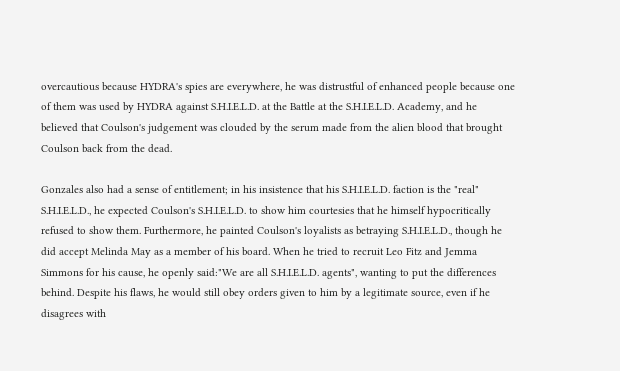overcautious because HYDRA's spies are everywhere, he was distrustful of enhanced people because one of them was used by HYDRA against S.H.I.E.L.D. at the Battle at the S.H.I.E.L.D. Academy, and he believed that Coulson's judgement was clouded by the serum made from the alien blood that brought Coulson back from the dead.

Gonzales also had a sense of entitlement; in his insistence that his S.H.I.E.L.D. faction is the "real" S.H.I.E.L.D., he expected Coulson's S.H.I.E.L.D. to show him courtesies that he himself hypocritically refused to show them. Furthermore, he painted Coulson's loyalists as betraying S.H.I.E.L.D., though he did accept Melinda May as a member of his board. When he tried to recruit Leo Fitz and Jemma Simmons for his cause, he openly said:"We are all S.H.I.E.L.D. agents", wanting to put the differences behind. Despite his flaws, he would still obey orders given to him by a legitimate source, even if he disagrees with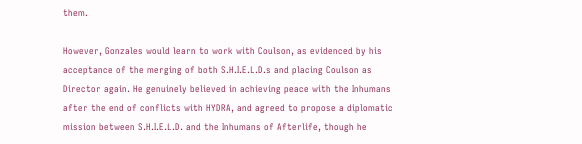them.

However, Gonzales would learn to work with Coulson, as evidenced by his acceptance of the merging of both S.H.I.E.L.D.s and placing Coulson as Director again. He genuinely believed in achieving peace with the Inhumans after the end of conflicts with HYDRA, and agreed to propose a diplomatic mission between S.H.I.E.L.D. and the Inhumans of Afterlife, though he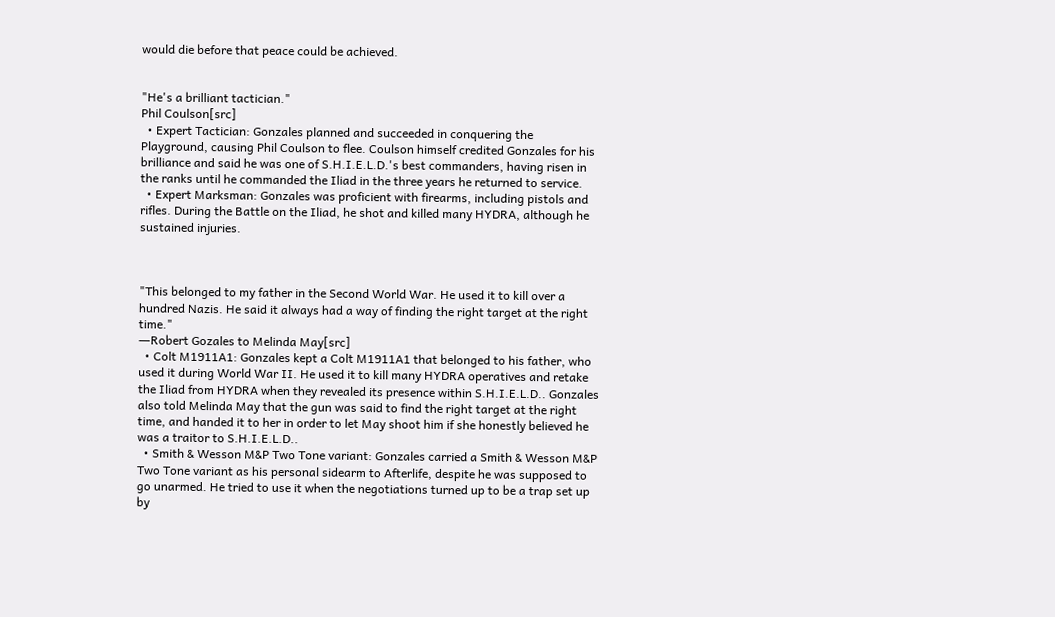would die before that peace could be achieved.


"He's a brilliant tactician."
Phil Coulson[src]
  • Expert Tactician: Gonzales planned and succeeded in conquering the Playground, causing Phil Coulson to flee. Coulson himself credited Gonzales for his brilliance and said he was one of S.H.I.E.L.D.'s best commanders, having risen in the ranks until he commanded the Iliad in the three years he returned to service.
  • Expert Marksman: Gonzales was proficient with firearms, including pistols and rifles. During the Battle on the Iliad, he shot and killed many HYDRA, although he sustained injuries.



"This belonged to my father in the Second World War. He used it to kill over a hundred Nazis. He said it always had a way of finding the right target at the right time."
―Robert Gozales to Melinda May[src]
  • Colt M1911A1: Gonzales kept a Colt M1911A1 that belonged to his father, who used it during World War II. He used it to kill many HYDRA operatives and retake the Iliad from HYDRA when they revealed its presence within S.H.I.E.L.D.. Gonzales also told Melinda May that the gun was said to find the right target at the right time, and handed it to her in order to let May shoot him if she honestly believed he was a traitor to S.H.I.E.L.D..
  • Smith & Wesson M&P Two Tone variant: Gonzales carried a Smith & Wesson M&P Two Tone variant as his personal sidearm to Afterlife, despite he was supposed to go unarmed. He tried to use it when the negotiations turned up to be a trap set up by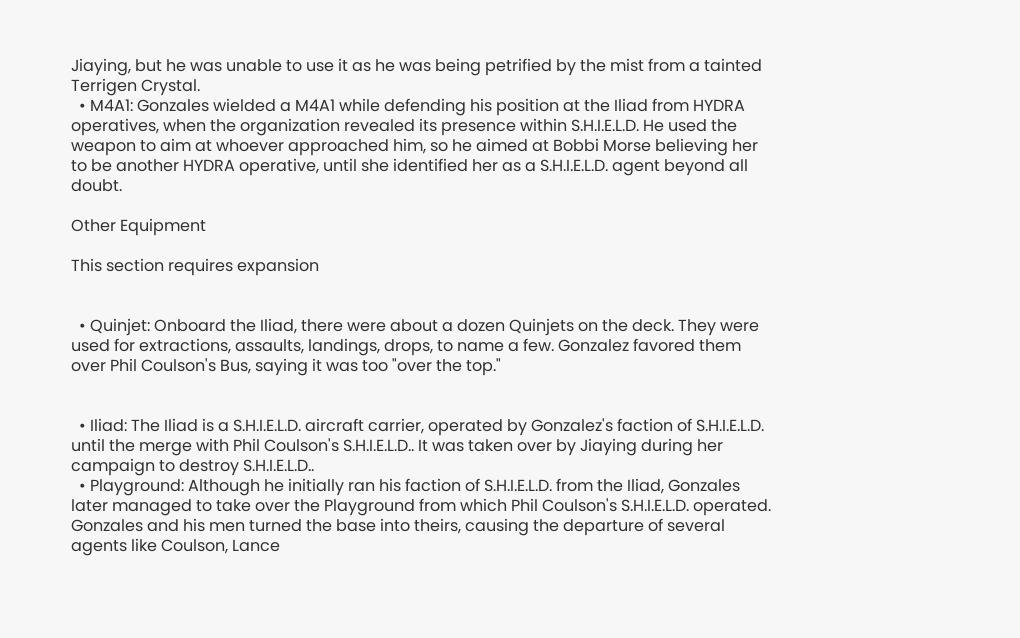Jiaying, but he was unable to use it as he was being petrified by the mist from a tainted Terrigen Crystal.
  • M4A1: Gonzales wielded a M4A1 while defending his position at the Iliad from HYDRA operatives, when the organization revealed its presence within S.H.I.E.L.D. He used the weapon to aim at whoever approached him, so he aimed at Bobbi Morse believing her to be another HYDRA operative, until she identified her as a S.H.I.E.L.D. agent beyond all doubt.

Other Equipment

This section requires expansion


  • Quinjet: Onboard the Iliad, there were about a dozen Quinjets on the deck. They were used for extractions, assaults, landings, drops, to name a few. Gonzalez favored them over Phil Coulson's Bus, saying it was too "over the top."


  • Iliad: The Iliad is a S.H.I.E.L.D. aircraft carrier, operated by Gonzalez's faction of S.H.I.E.L.D. until the merge with Phil Coulson's S.H.I.E.L.D.. It was taken over by Jiaying during her campaign to destroy S.H.I.E.L.D..
  • Playground: Although he initially ran his faction of S.H.I.E.L.D. from the Iliad, Gonzales later managed to take over the Playground from which Phil Coulson's S.H.I.E.L.D. operated. Gonzales and his men turned the base into theirs, causing the departure of several agents like Coulson, Lance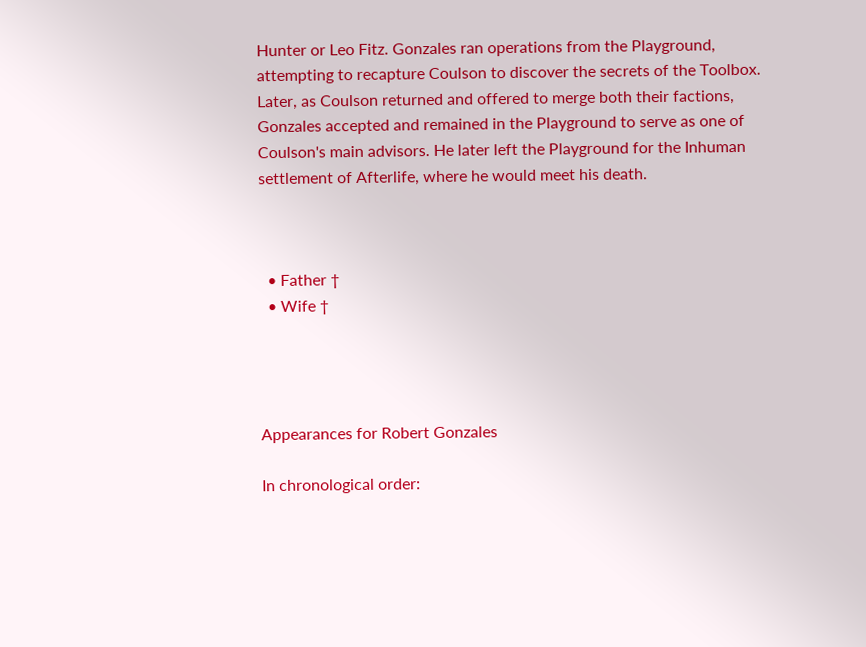Hunter or Leo Fitz. Gonzales ran operations from the Playground, attempting to recapture Coulson to discover the secrets of the Toolbox. Later, as Coulson returned and offered to merge both their factions, Gonzales accepted and remained in the Playground to serve as one of Coulson's main advisors. He later left the Playground for the Inhuman settlement of Afterlife, where he would meet his death.



  • Father †
  • Wife †




Appearances for Robert Gonzales

In chronological order: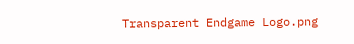Transparent Endgame Logo.png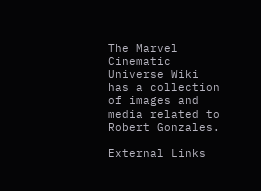The Marvel Cinematic Universe Wiki has a collection of images and media related to Robert Gonzales.

External Links